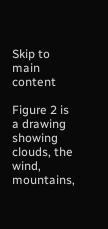Skip to main content

Figure 2 is a drawing showing clouds, the wind, mountains,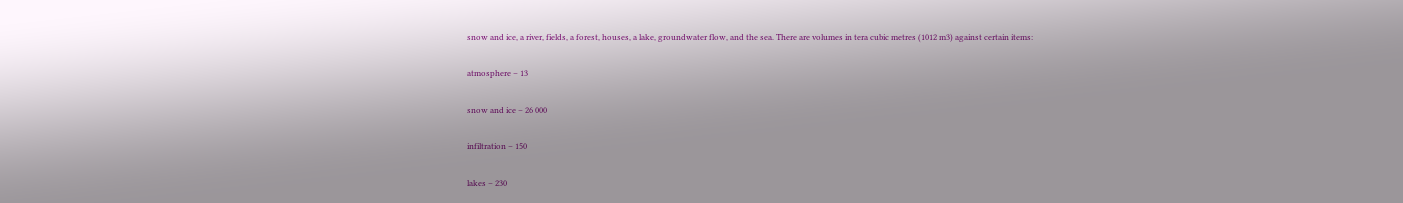snow and ice, a river, fields, a forest, houses, a lake, groundwater flow, and the sea. There are volumes in tera cubic metres (1012 m3) against certain items:

atmosphere – 13

snow and ice – 26 000

infiltration – 150

lakes – 230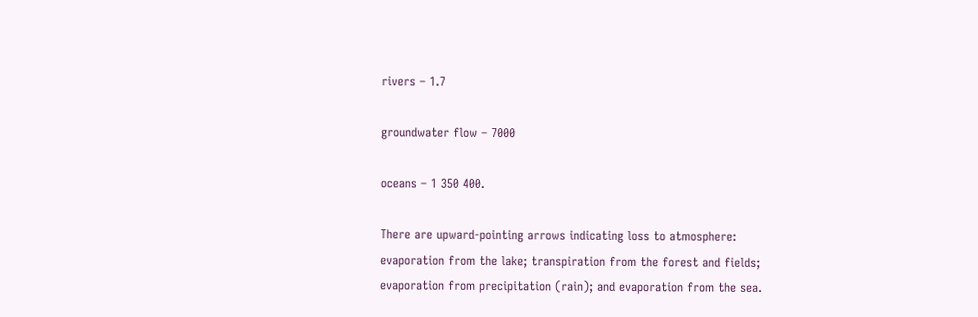rivers – 1.7

groundwater flow – 7000

oceans – 1 350 400.

There are upward-pointing arrows indicating loss to atmosphere: evaporation from the lake; transpiration from the forest and fields; evaporation from precipitation (rain); and evaporation from the sea.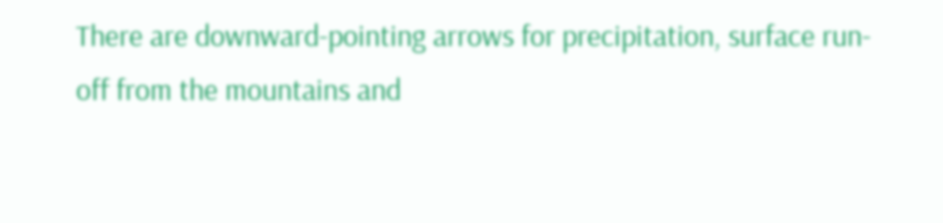There are downward-pointing arrows for precipitation, surface run-off from the mountains and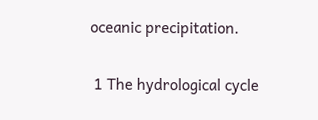oceanic precipitation.

 1 The hydrological cycle